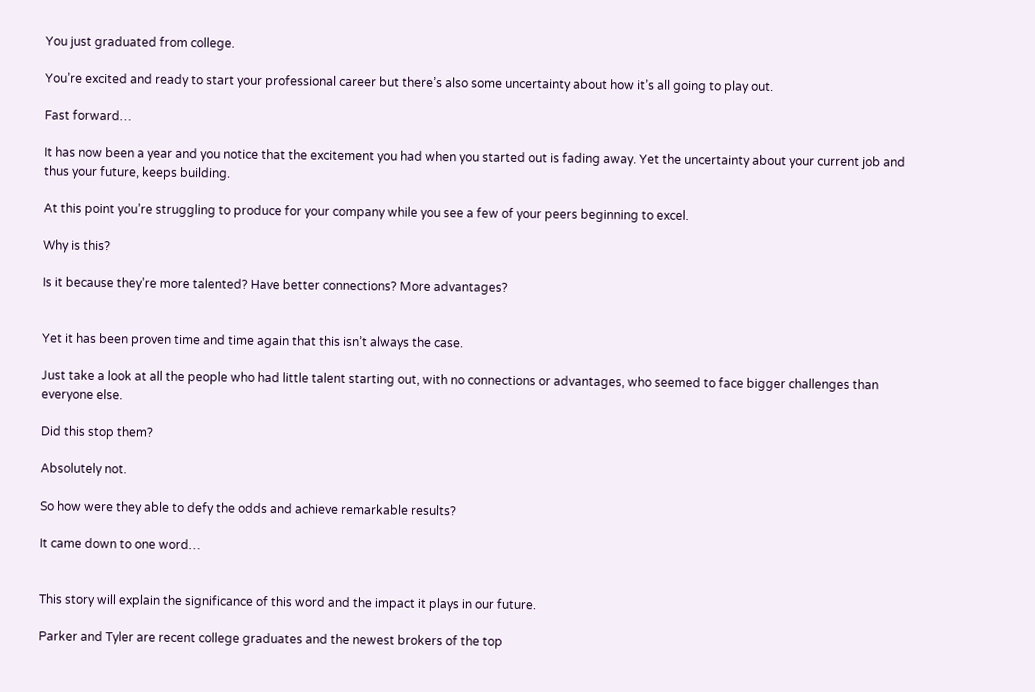You just graduated from college.

You’re excited and ready to start your professional career but there’s also some uncertainty about how it’s all going to play out.

Fast forward…

It has now been a year and you notice that the excitement you had when you started out is fading away. Yet the uncertainty about your current job and thus your future, keeps building.

At this point you’re struggling to produce for your company while you see a few of your peers beginning to excel.

Why is this?

Is it because they’re more talented? Have better connections? More advantages?


Yet it has been proven time and time again that this isn’t always the case.

Just take a look at all the people who had little talent starting out, with no connections or advantages, who seemed to face bigger challenges than everyone else.

Did this stop them?

Absolutely not.

So how were they able to defy the odds and achieve remarkable results?

It came down to one word…


This story will explain the significance of this word and the impact it plays in our future.

Parker and Tyler are recent college graduates and the newest brokers of the top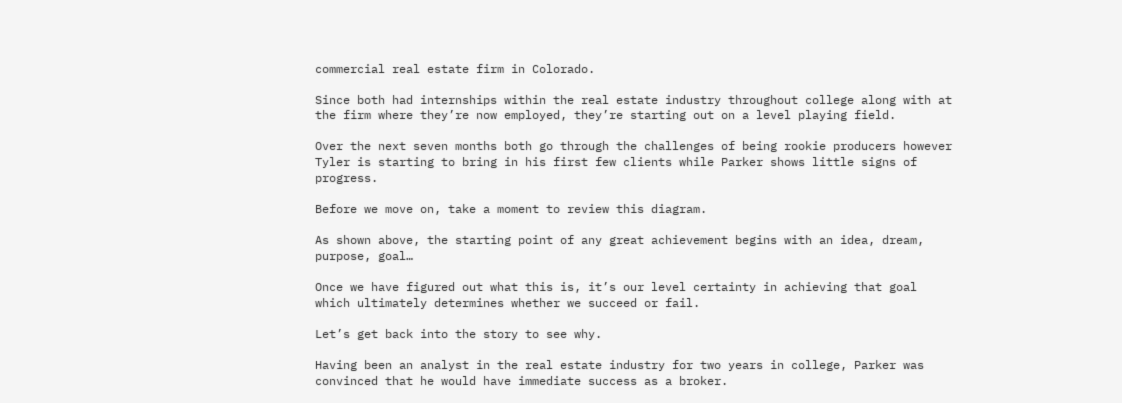commercial real estate firm in Colorado.

Since both had internships within the real estate industry throughout college along with at the firm where they’re now employed, they’re starting out on a level playing field.

Over the next seven months both go through the challenges of being rookie producers however Tyler is starting to bring in his first few clients while Parker shows little signs of progress.

Before we move on, take a moment to review this diagram.

As shown above, the starting point of any great achievement begins with an idea, dream, purpose, goal…

Once we have figured out what this is, it’s our level certainty in achieving that goal which ultimately determines whether we succeed or fail.

Let’s get back into the story to see why.

Having been an analyst in the real estate industry for two years in college, Parker was convinced that he would have immediate success as a broker.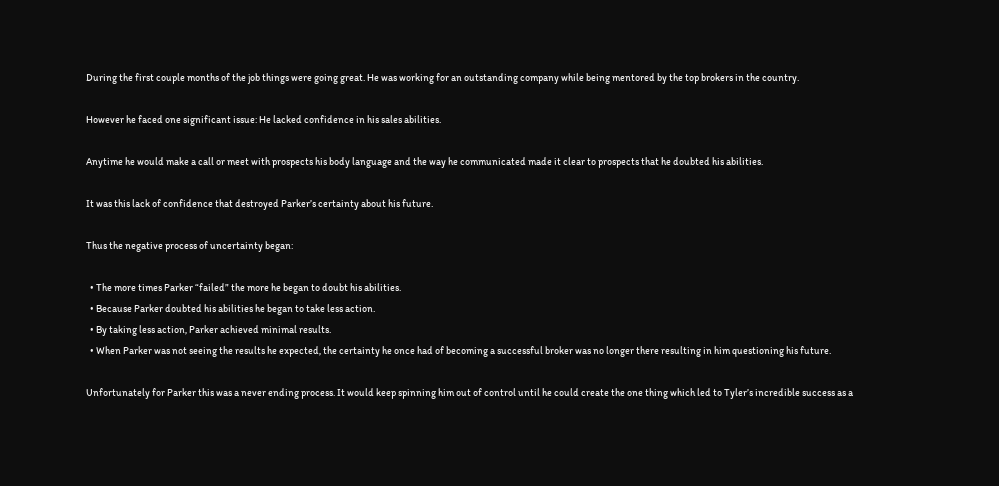During the first couple months of the job things were going great. He was working for an outstanding company while being mentored by the top brokers in the country.

However he faced one significant issue: He lacked confidence in his sales abilities.

Anytime he would make a call or meet with prospects his body language and the way he communicated made it clear to prospects that he doubted his abilities.

It was this lack of confidence that destroyed Parker’s certainty about his future.

Thus the negative process of uncertainty began:

  • The more times Parker “failed” the more he began to doubt his abilities.
  • Because Parker doubted his abilities he began to take less action.
  • By taking less action, Parker achieved minimal results.
  • When Parker was not seeing the results he expected, the certainty he once had of becoming a successful broker was no longer there resulting in him questioning his future.

Unfortunately for Parker this was a never ending process. It would keep spinning him out of control until he could create the one thing which led to Tyler’s incredible success as a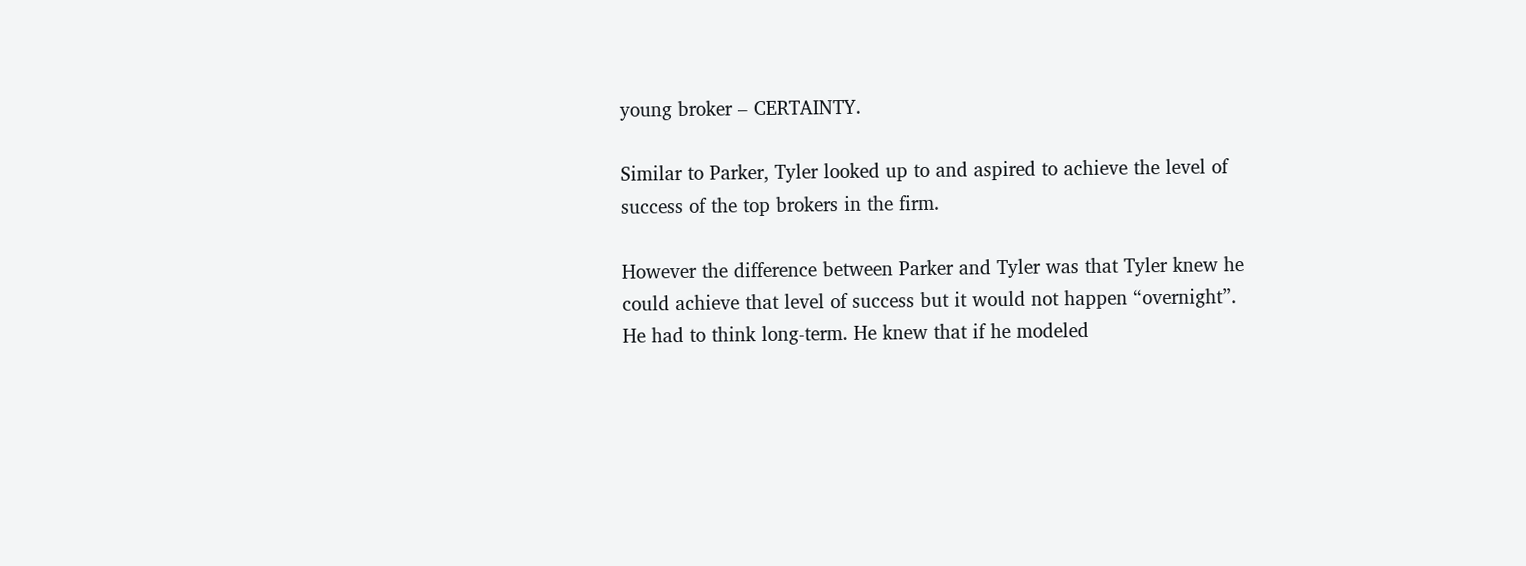young broker – CERTAINTY.

Similar to Parker, Tyler looked up to and aspired to achieve the level of success of the top brokers in the firm.

However the difference between Parker and Tyler was that Tyler knew he could achieve that level of success but it would not happen “overnight”. He had to think long-term. He knew that if he modeled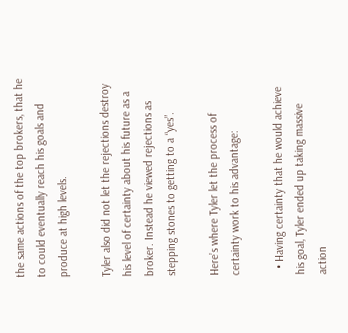the same actions of the top brokers, that he to could eventually reach his goals and produce at high levels.

Tyler also did not let the rejections destroy his level of certainty about his future as a broker. Instead he viewed rejections as stepping stones to getting to a “yes”.

Here’s where Tyler let the process of certainty work to his advantage:

  • Having certainty that he would achieve his goal, Tyler ended up taking massive action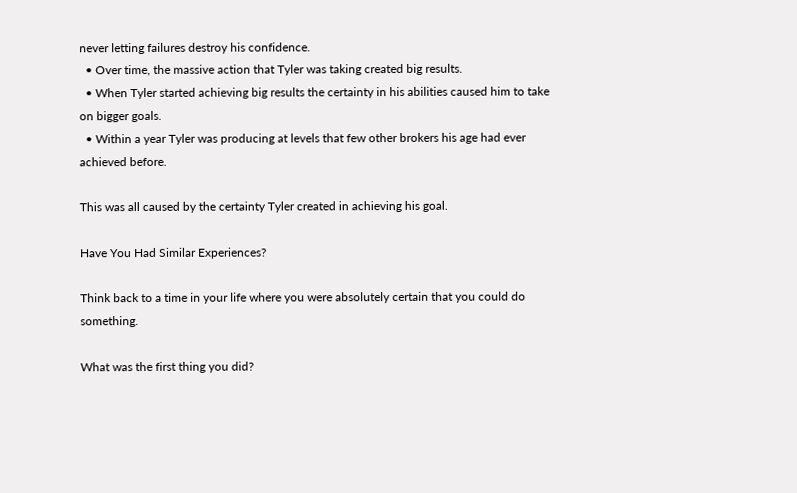never letting failures destroy his confidence.
  • Over time, the massive action that Tyler was taking created big results.
  • When Tyler started achieving big results the certainty in his abilities caused him to take on bigger goals.
  • Within a year Tyler was producing at levels that few other brokers his age had ever achieved before.

This was all caused by the certainty Tyler created in achieving his goal.

Have You Had Similar Experiences?

Think back to a time in your life where you were absolutely certain that you could do something.

What was the first thing you did?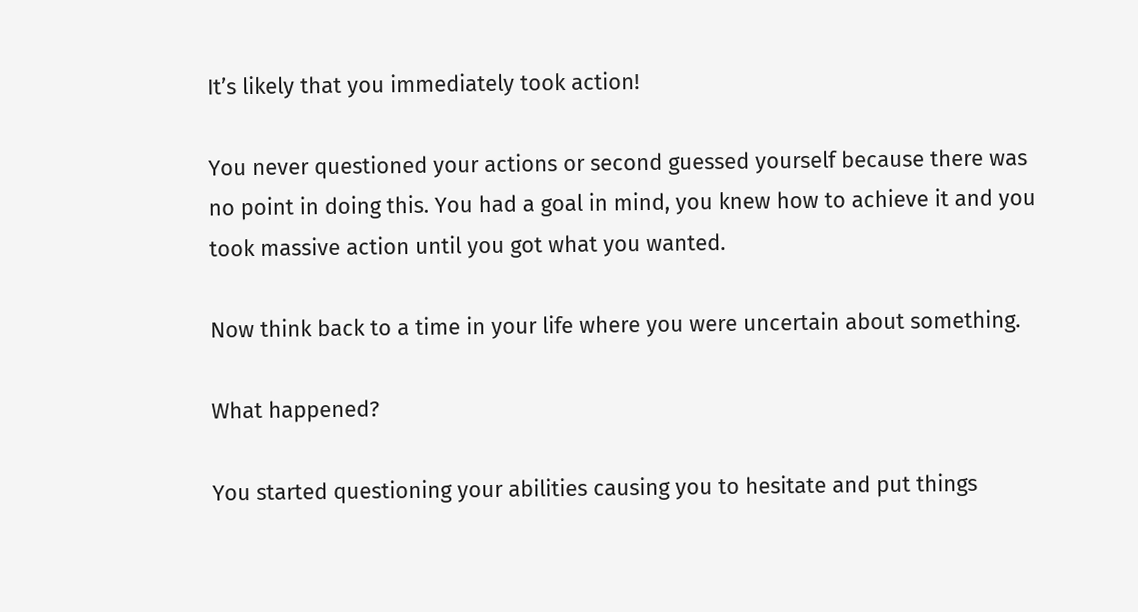It’s likely that you immediately took action!

You never questioned your actions or second guessed yourself because there was no point in doing this. You had a goal in mind, you knew how to achieve it and you took massive action until you got what you wanted.

Now think back to a time in your life where you were uncertain about something.

What happened?

You started questioning your abilities causing you to hesitate and put things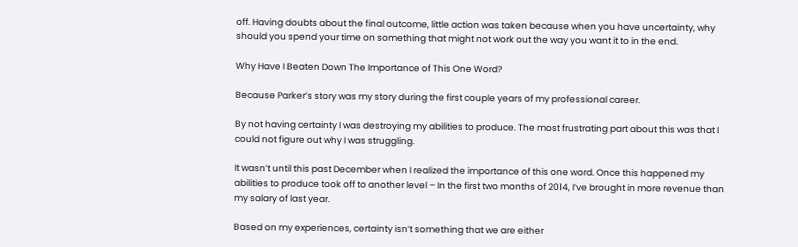off. Having doubts about the final outcome, little action was taken because when you have uncertainty, why should you spend your time on something that might not work out the way you want it to in the end.

Why Have I Beaten Down The Importance of This One Word?

Because Parker’s story was my story during the first couple years of my professional career.

By not having certainty I was destroying my abilities to produce. The most frustrating part about this was that I could not figure out why I was struggling.

It wasn’t until this past December when I realized the importance of this one word. Once this happened my abilities to produce took off to another level – In the first two months of 2014, I’ve brought in more revenue than my salary of last year.

Based on my experiences, certainty isn’t something that we are either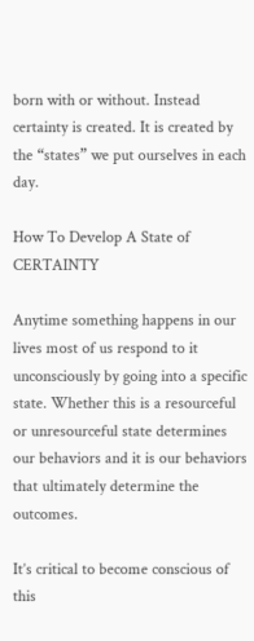born with or without. Instead certainty is created. It is created by the “states” we put ourselves in each day.

How To Develop A State of CERTAINTY

Anytime something happens in our lives most of us respond to it unconsciously by going into a specific state. Whether this is a resourceful or unresourceful state determines our behaviors and it is our behaviors that ultimately determine the outcomes.

It’s critical to become conscious of this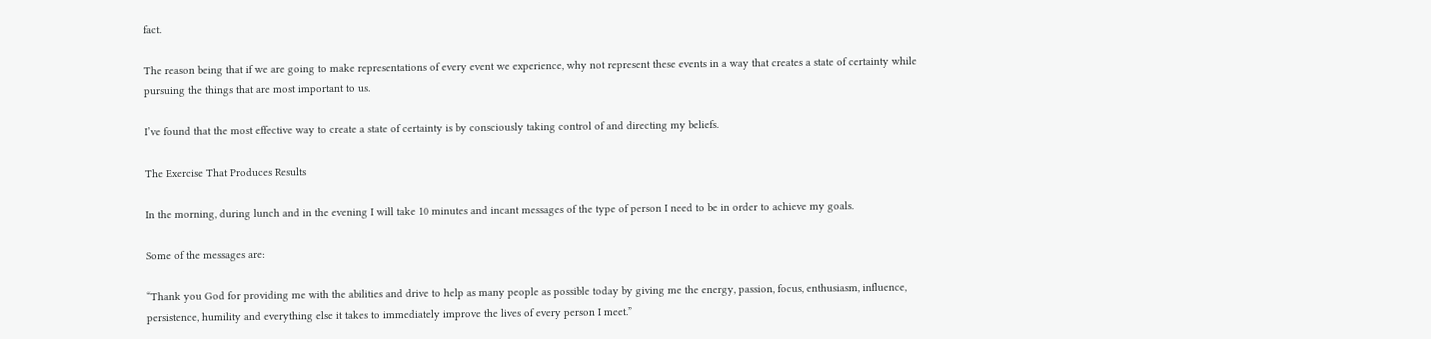fact.

The reason being that if we are going to make representations of every event we experience, why not represent these events in a way that creates a state of certainty while pursuing the things that are most important to us.

I’ve found that the most effective way to create a state of certainty is by consciously taking control of and directing my beliefs.

The Exercise That Produces Results

In the morning, during lunch and in the evening I will take 10 minutes and incant messages of the type of person I need to be in order to achieve my goals.

Some of the messages are:

“Thank you God for providing me with the abilities and drive to help as many people as possible today by giving me the energy, passion, focus, enthusiasm, influence, persistence, humility and everything else it takes to immediately improve the lives of every person I meet.”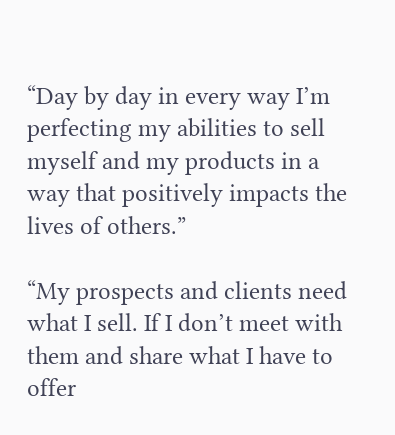“Day by day in every way I’m perfecting my abilities to sell myself and my products in a way that positively impacts the lives of others.”

“My prospects and clients need what I sell. If I don’t meet with them and share what I have to offer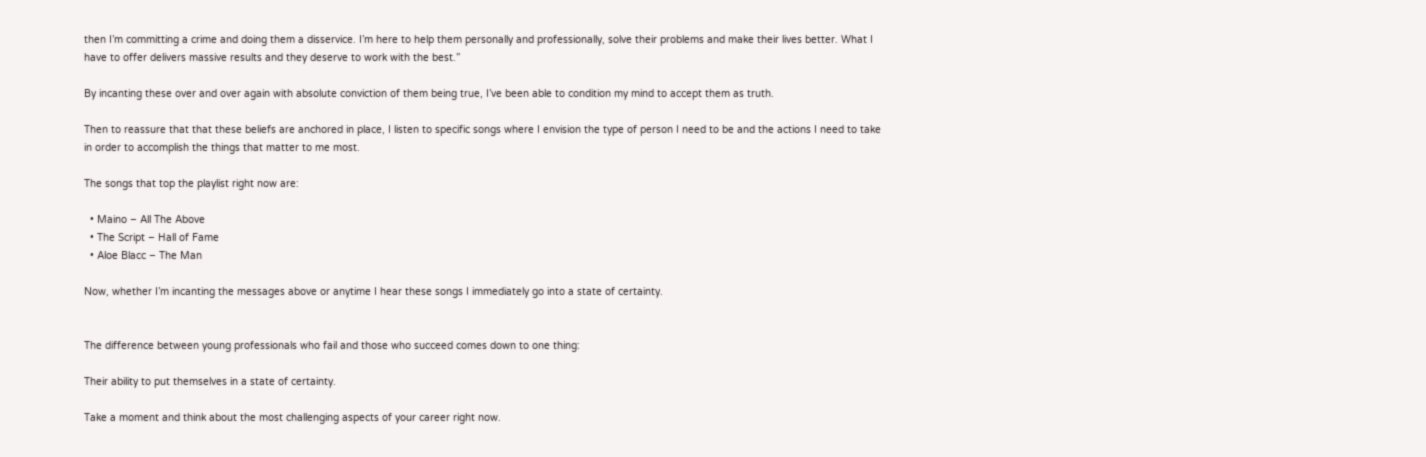then I’m committing a crime and doing them a disservice. I’m here to help them personally and professionally, solve their problems and make their lives better. What I have to offer delivers massive results and they deserve to work with the best.”

By incanting these over and over again with absolute conviction of them being true, I’ve been able to condition my mind to accept them as truth.

Then to reassure that that these beliefs are anchored in place, I listen to specific songs where I envision the type of person I need to be and the actions I need to take in order to accomplish the things that matter to me most.

The songs that top the playlist right now are:

  • Maino – All The Above
  • The Script – Hall of Fame
  • Aloe Blacc – The Man

Now, whether I’m incanting the messages above or anytime I hear these songs I immediately go into a state of certainty.


The difference between young professionals who fail and those who succeed comes down to one thing:

Their ability to put themselves in a state of certainty.

Take a moment and think about the most challenging aspects of your career right now.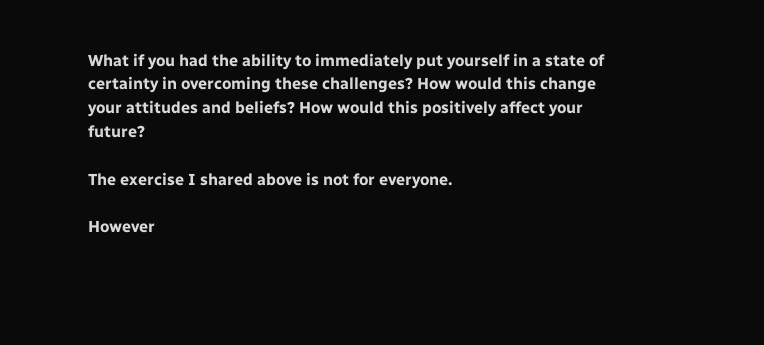What if you had the ability to immediately put yourself in a state of certainty in overcoming these challenges? How would this change your attitudes and beliefs? How would this positively affect your future?

The exercise I shared above is not for everyone.

However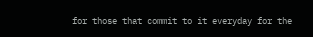for those that commit to it everyday for the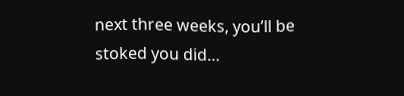next three weeks, you’ll be stoked you did…